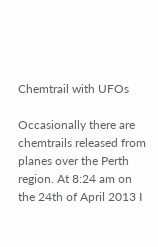Chemtrail with UFOs

Occasionally there are chemtrails released from planes over the Perth region. At 8:24 am on the 24th of April 2013 I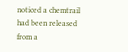noticed a chemtrail had been released from a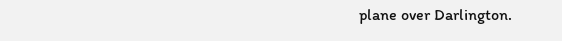plane over Darlington.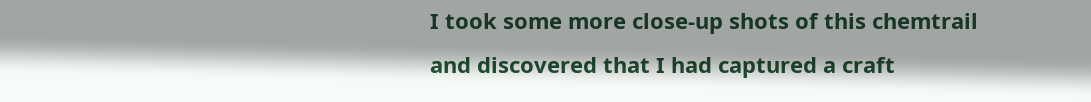I took some more close-up shots of this chemtrail and discovered that I had captured a craft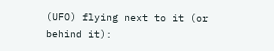(UFO) flying next to it (or behind it):